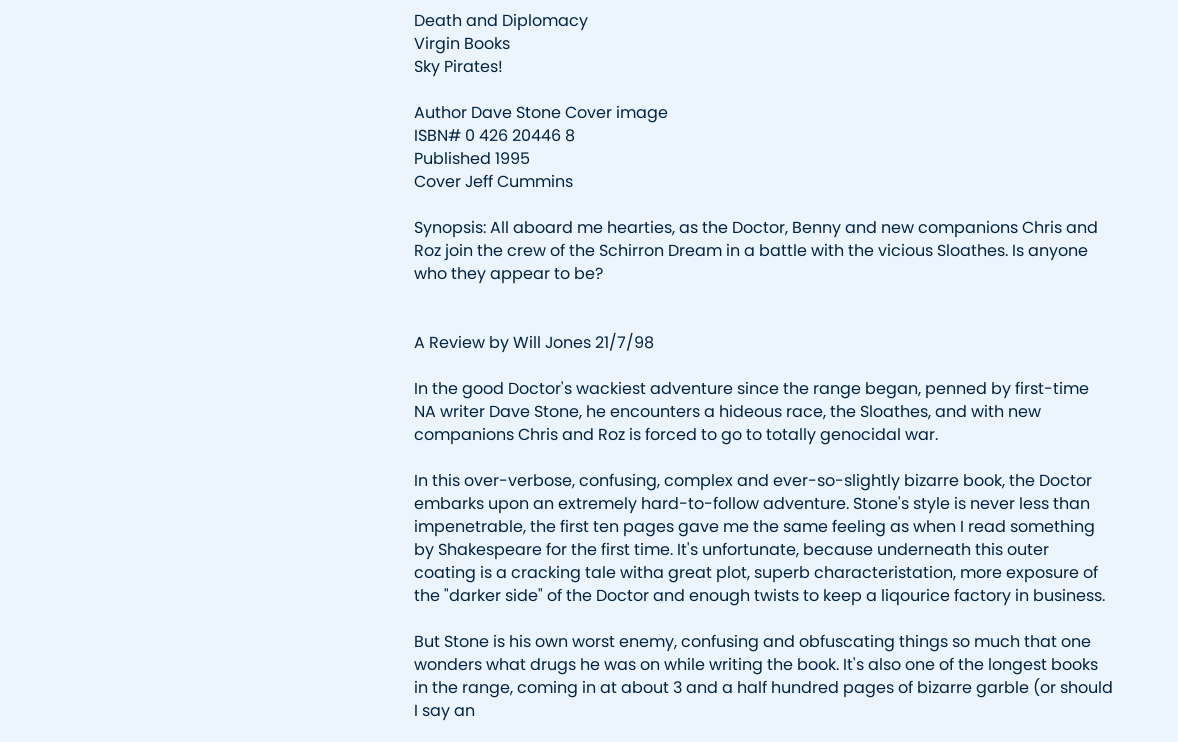Death and Diplomacy
Virgin Books
Sky Pirates!

Author Dave Stone Cover image
ISBN# 0 426 20446 8
Published 1995
Cover Jeff Cummins

Synopsis: All aboard me hearties, as the Doctor, Benny and new companions Chris and Roz join the crew of the Schirron Dream in a battle with the vicious Sloathes. Is anyone who they appear to be?


A Review by Will Jones 21/7/98

In the good Doctor's wackiest adventure since the range began, penned by first-time NA writer Dave Stone, he encounters a hideous race, the Sloathes, and with new companions Chris and Roz is forced to go to totally genocidal war.

In this over-verbose, confusing, complex and ever-so-slightly bizarre book, the Doctor embarks upon an extremely hard-to-follow adventure. Stone's style is never less than impenetrable, the first ten pages gave me the same feeling as when I read something by Shakespeare for the first time. It's unfortunate, because underneath this outer coating is a cracking tale witha great plot, superb characteristation, more exposure of the "darker side" of the Doctor and enough twists to keep a liqourice factory in business.

But Stone is his own worst enemy, confusing and obfuscating things so much that one wonders what drugs he was on while writing the book. It's also one of the longest books in the range, coming in at about 3 and a half hundred pages of bizarre garble (or should I say an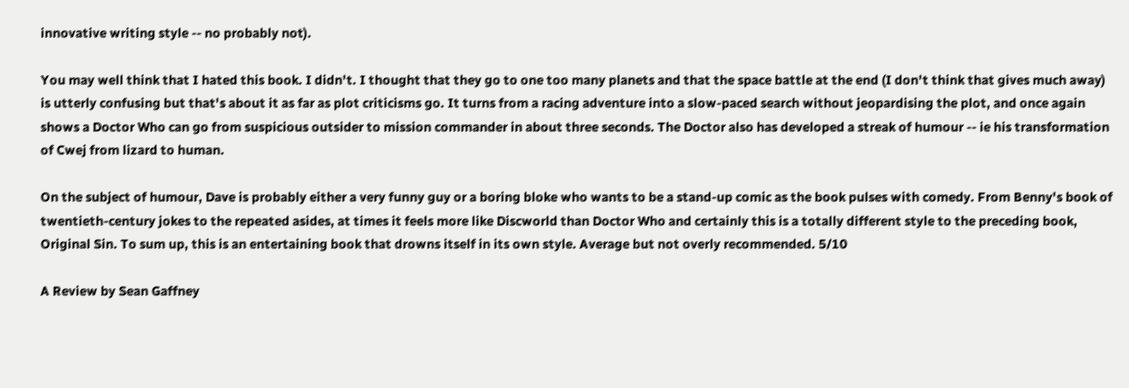innovative writing style -- no probably not).

You may well think that I hated this book. I didn't. I thought that they go to one too many planets and that the space battle at the end (I don't think that gives much away) is utterly confusing but that's about it as far as plot criticisms go. It turns from a racing adventure into a slow-paced search without jeopardising the plot, and once again shows a Doctor Who can go from suspicious outsider to mission commander in about three seconds. The Doctor also has developed a streak of humour -- ie his transformation of Cwej from lizard to human.

On the subject of humour, Dave is probably either a very funny guy or a boring bloke who wants to be a stand-up comic as the book pulses with comedy. From Benny's book of twentieth-century jokes to the repeated asides, at times it feels more like Discworld than Doctor Who and certainly this is a totally different style to the preceding book, Original Sin. To sum up, this is an entertaining book that drowns itself in its own style. Average but not overly recommended. 5/10

A Review by Sean Gaffney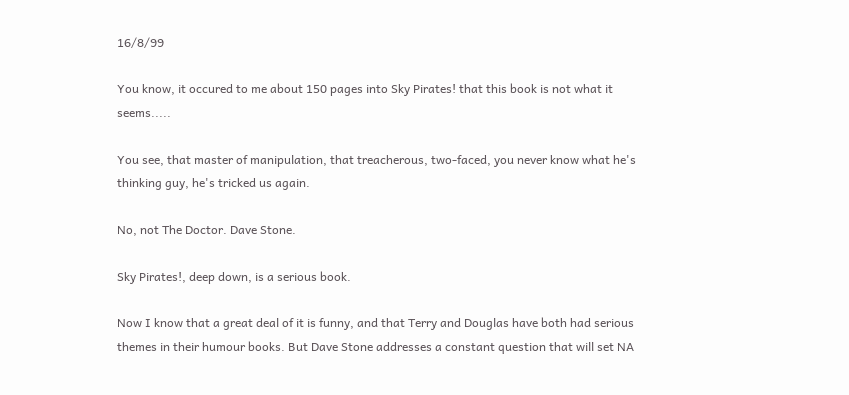16/8/99

You know, it occured to me about 150 pages into Sky Pirates! that this book is not what it seems.....

You see, that master of manipulation, that treacherous, two-faced, you never know what he's thinking guy, he's tricked us again.

No, not The Doctor. Dave Stone.

Sky Pirates!, deep down, is a serious book.

Now I know that a great deal of it is funny, and that Terry and Douglas have both had serious themes in their humour books. But Dave Stone addresses a constant question that will set NA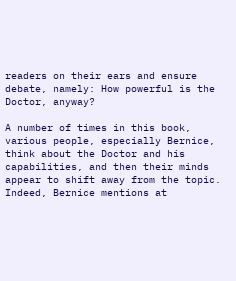readers on their ears and ensure debate, namely: How powerful is the Doctor, anyway?

A number of times in this book, various people, especially Bernice, think about the Doctor and his capabilities, and then their minds appear to shift away from the topic. Indeed, Bernice mentions at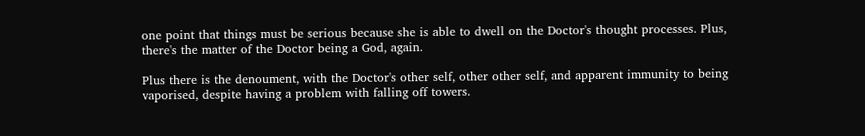one point that things must be serious because she is able to dwell on the Doctor's thought processes. Plus, there's the matter of the Doctor being a God, again.

Plus there is the denoument, with the Doctor's other self, other other self, and apparent immunity to being vaporised, despite having a problem with falling off towers.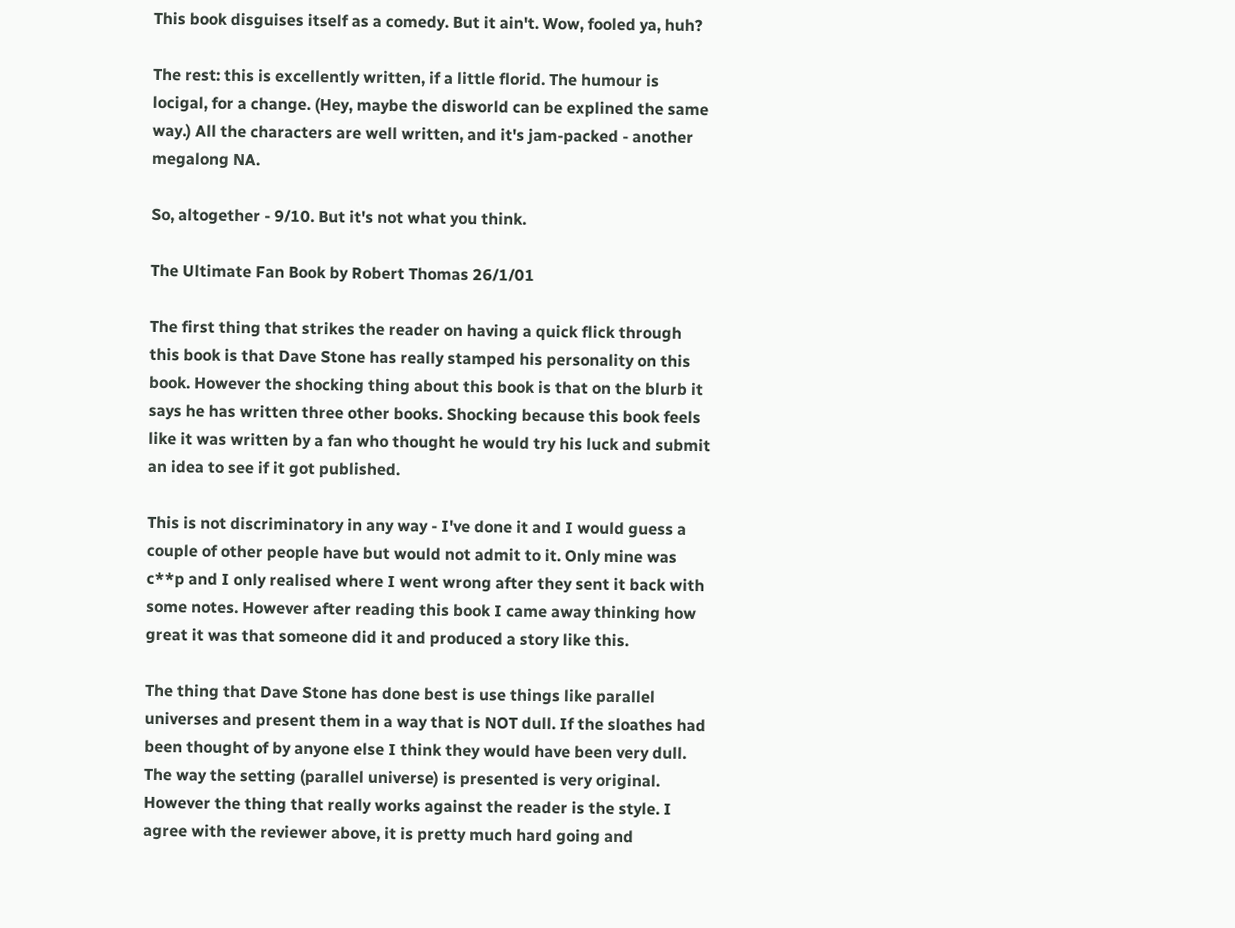This book disguises itself as a comedy. But it ain't. Wow, fooled ya, huh?

The rest: this is excellently written, if a little florid. The humour is locigal, for a change. (Hey, maybe the disworld can be explined the same way.) All the characters are well written, and it's jam-packed - another megalong NA.

So, altogether - 9/10. But it's not what you think.

The Ultimate Fan Book by Robert Thomas 26/1/01

The first thing that strikes the reader on having a quick flick through this book is that Dave Stone has really stamped his personality on this book. However the shocking thing about this book is that on the blurb it says he has written three other books. Shocking because this book feels like it was written by a fan who thought he would try his luck and submit an idea to see if it got published.

This is not discriminatory in any way - I've done it and I would guess a couple of other people have but would not admit to it. Only mine was c**p and I only realised where I went wrong after they sent it back with some notes. However after reading this book I came away thinking how great it was that someone did it and produced a story like this.

The thing that Dave Stone has done best is use things like parallel universes and present them in a way that is NOT dull. If the sloathes had been thought of by anyone else I think they would have been very dull. The way the setting (parallel universe) is presented is very original. However the thing that really works against the reader is the style. I agree with the reviewer above, it is pretty much hard going and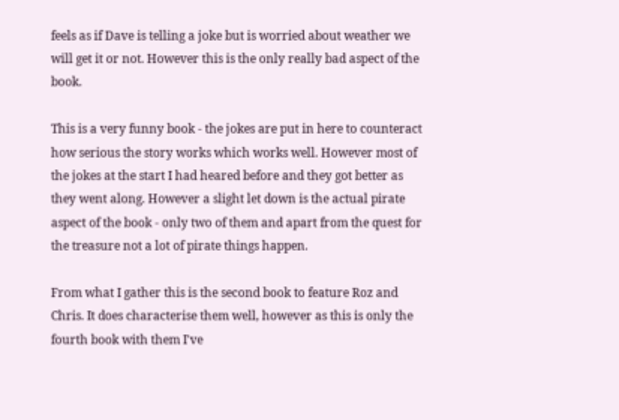feels as if Dave is telling a joke but is worried about weather we will get it or not. However this is the only really bad aspect of the book.

This is a very funny book - the jokes are put in here to counteract how serious the story works which works well. However most of the jokes at the start I had heared before and they got better as they went along. However a slight let down is the actual pirate aspect of the book - only two of them and apart from the quest for the treasure not a lot of pirate things happen.

From what I gather this is the second book to feature Roz and Chris. It does characterise them well, however as this is only the fourth book with them I've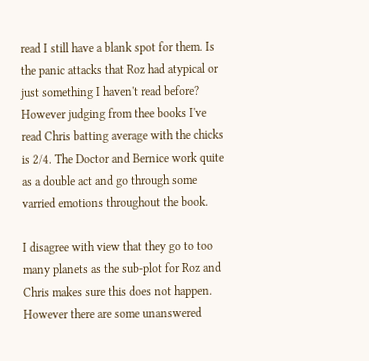read I still have a blank spot for them. Is the panic attacks that Roz had atypical or just something I haven't read before? However judging from thee books I've read Chris batting average with the chicks is 2/4. The Doctor and Bernice work quite as a double act and go through some varried emotions throughout the book.

I disagree with view that they go to too many planets as the sub-plot for Roz and Chris makes sure this does not happen. However there are some unanswered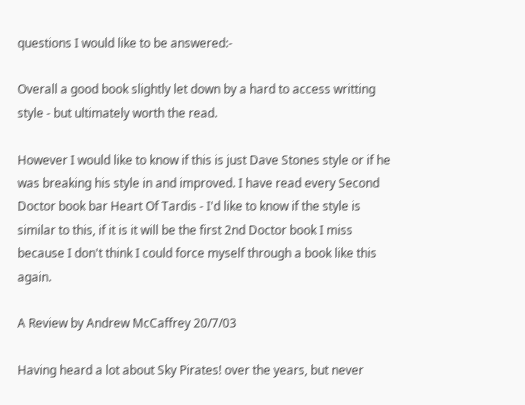questions I would like to be answered:-

Overall a good book slightly let down by a hard to access writting style - but ultimately worth the read.

However I would like to know if this is just Dave Stones style or if he was breaking his style in and improved. I have read every Second Doctor book bar Heart Of Tardis - I'd like to know if the style is similar to this, if it is it will be the first 2nd Doctor book I miss because I don't think I could force myself through a book like this again.

A Review by Andrew McCaffrey 20/7/03

Having heard a lot about Sky Pirates! over the years, but never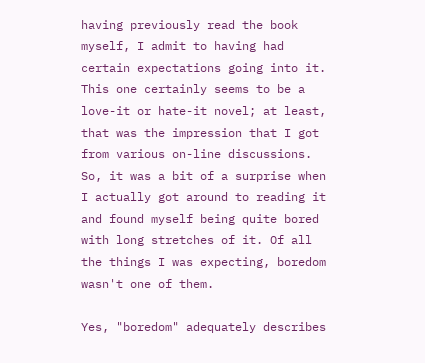having previously read the book myself, I admit to having had certain expectations going into it. This one certainly seems to be a love-it or hate-it novel; at least, that was the impression that I got from various on-line discussions. So, it was a bit of a surprise when I actually got around to reading it and found myself being quite bored with long stretches of it. Of all the things I was expecting, boredom wasn't one of them.

Yes, "boredom" adequately describes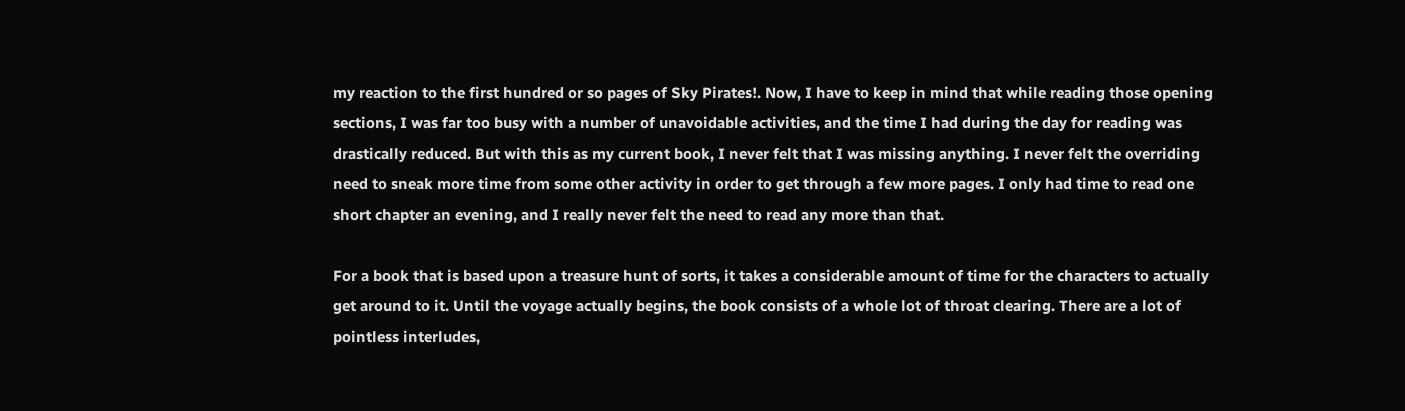my reaction to the first hundred or so pages of Sky Pirates!. Now, I have to keep in mind that while reading those opening sections, I was far too busy with a number of unavoidable activities, and the time I had during the day for reading was drastically reduced. But with this as my current book, I never felt that I was missing anything. I never felt the overriding need to sneak more time from some other activity in order to get through a few more pages. I only had time to read one short chapter an evening, and I really never felt the need to read any more than that.

For a book that is based upon a treasure hunt of sorts, it takes a considerable amount of time for the characters to actually get around to it. Until the voyage actually begins, the book consists of a whole lot of throat clearing. There are a lot of pointless interludes,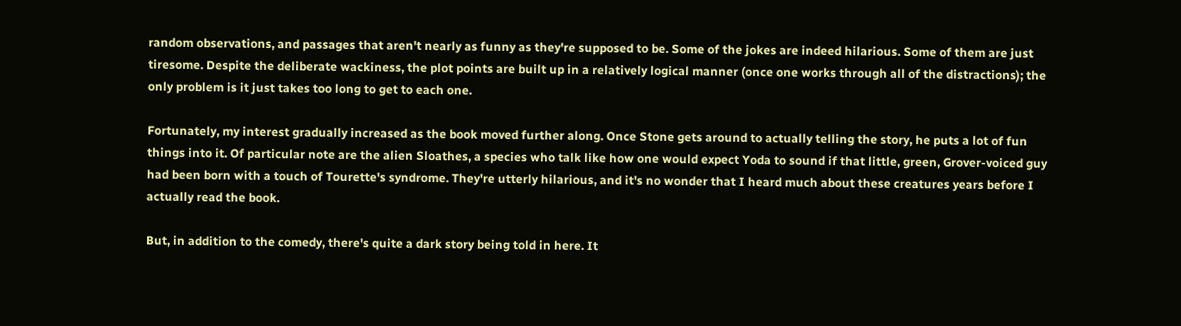random observations, and passages that aren't nearly as funny as they're supposed to be. Some of the jokes are indeed hilarious. Some of them are just tiresome. Despite the deliberate wackiness, the plot points are built up in a relatively logical manner (once one works through all of the distractions); the only problem is it just takes too long to get to each one.

Fortunately, my interest gradually increased as the book moved further along. Once Stone gets around to actually telling the story, he puts a lot of fun things into it. Of particular note are the alien Sloathes, a species who talk like how one would expect Yoda to sound if that little, green, Grover-voiced guy had been born with a touch of Tourette's syndrome. They're utterly hilarious, and it's no wonder that I heard much about these creatures years before I actually read the book.

But, in addition to the comedy, there's quite a dark story being told in here. It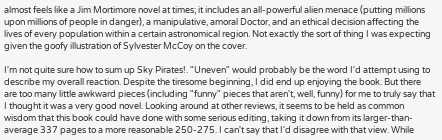almost feels like a Jim Mortimore novel at times; it includes an all-powerful alien menace (putting millions upon millions of people in danger), a manipulative, amoral Doctor, and an ethical decision affecting the lives of every population within a certain astronomical region. Not exactly the sort of thing I was expecting given the goofy illustration of Sylvester McCoy on the cover.

I'm not quite sure how to sum up Sky Pirates!. "Uneven" would probably be the word I'd attempt using to describe my overall reaction. Despite the tiresome beginning, I did end up enjoying the book. But there are too many little awkward pieces (including "funny" pieces that aren't, well, funny) for me to truly say that I thought it was a very good novel. Looking around at other reviews, it seems to be held as common wisdom that this book could have done with some serious editing, taking it down from its larger-than-average 337 pages to a more reasonable 250-275. I can't say that I'd disagree with that view. While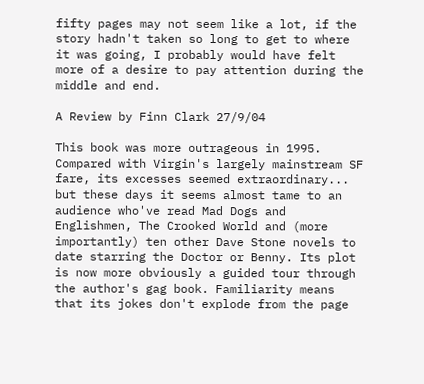fifty pages may not seem like a lot, if the story hadn't taken so long to get to where it was going, I probably would have felt more of a desire to pay attention during the middle and end.

A Review by Finn Clark 27/9/04

This book was more outrageous in 1995. Compared with Virgin's largely mainstream SF fare, its excesses seemed extraordinary... but these days it seems almost tame to an audience who've read Mad Dogs and Englishmen, The Crooked World and (more importantly) ten other Dave Stone novels to date starring the Doctor or Benny. Its plot is now more obviously a guided tour through the author's gag book. Familiarity means that its jokes don't explode from the page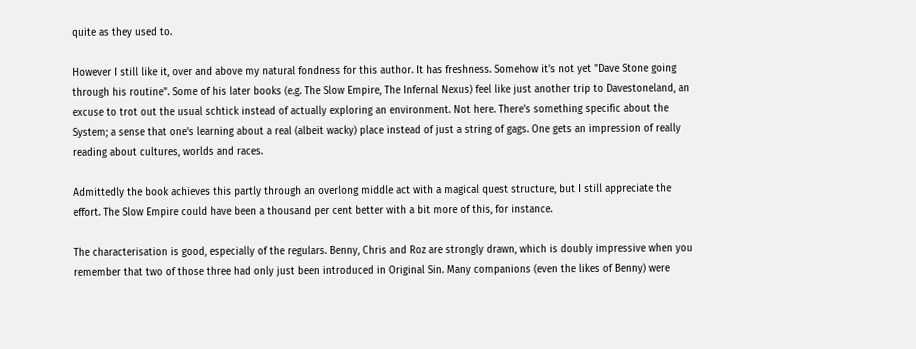quite as they used to.

However I still like it, over and above my natural fondness for this author. It has freshness. Somehow it's not yet "Dave Stone going through his routine". Some of his later books (e.g. The Slow Empire, The Infernal Nexus) feel like just another trip to Davestoneland, an excuse to trot out the usual schtick instead of actually exploring an environment. Not here. There's something specific about the System; a sense that one's learning about a real (albeit wacky) place instead of just a string of gags. One gets an impression of really reading about cultures, worlds and races.

Admittedly the book achieves this partly through an overlong middle act with a magical quest structure, but I still appreciate the effort. The Slow Empire could have been a thousand per cent better with a bit more of this, for instance.

The characterisation is good, especially of the regulars. Benny, Chris and Roz are strongly drawn, which is doubly impressive when you remember that two of those three had only just been introduced in Original Sin. Many companions (even the likes of Benny) were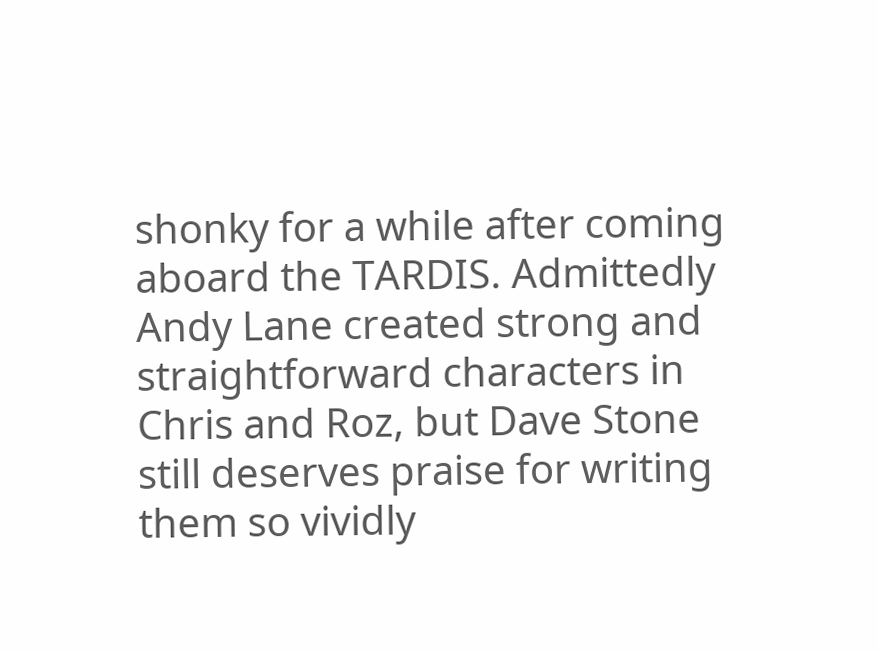shonky for a while after coming aboard the TARDIS. Admittedly Andy Lane created strong and straightforward characters in Chris and Roz, but Dave Stone still deserves praise for writing them so vividly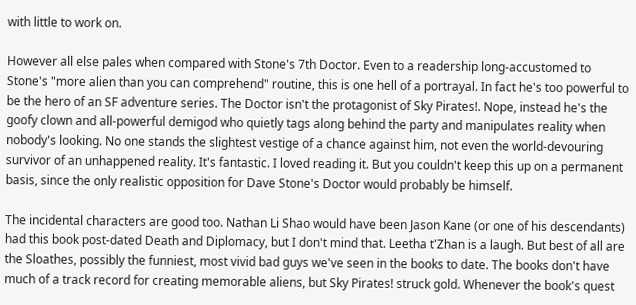with little to work on.

However all else pales when compared with Stone's 7th Doctor. Even to a readership long-accustomed to Stone's "more alien than you can comprehend" routine, this is one hell of a portrayal. In fact he's too powerful to be the hero of an SF adventure series. The Doctor isn't the protagonist of Sky Pirates!. Nope, instead he's the goofy clown and all-powerful demigod who quietly tags along behind the party and manipulates reality when nobody's looking. No one stands the slightest vestige of a chance against him, not even the world-devouring survivor of an unhappened reality. It's fantastic. I loved reading it. But you couldn't keep this up on a permanent basis, since the only realistic opposition for Dave Stone's Doctor would probably be himself.

The incidental characters are good too. Nathan Li Shao would have been Jason Kane (or one of his descendants) had this book post-dated Death and Diplomacy, but I don't mind that. Leetha t'Zhan is a laugh. But best of all are the Sloathes, possibly the funniest, most vivid bad guys we've seen in the books to date. The books don't have much of a track record for creating memorable aliens, but Sky Pirates! struck gold. Whenever the book's quest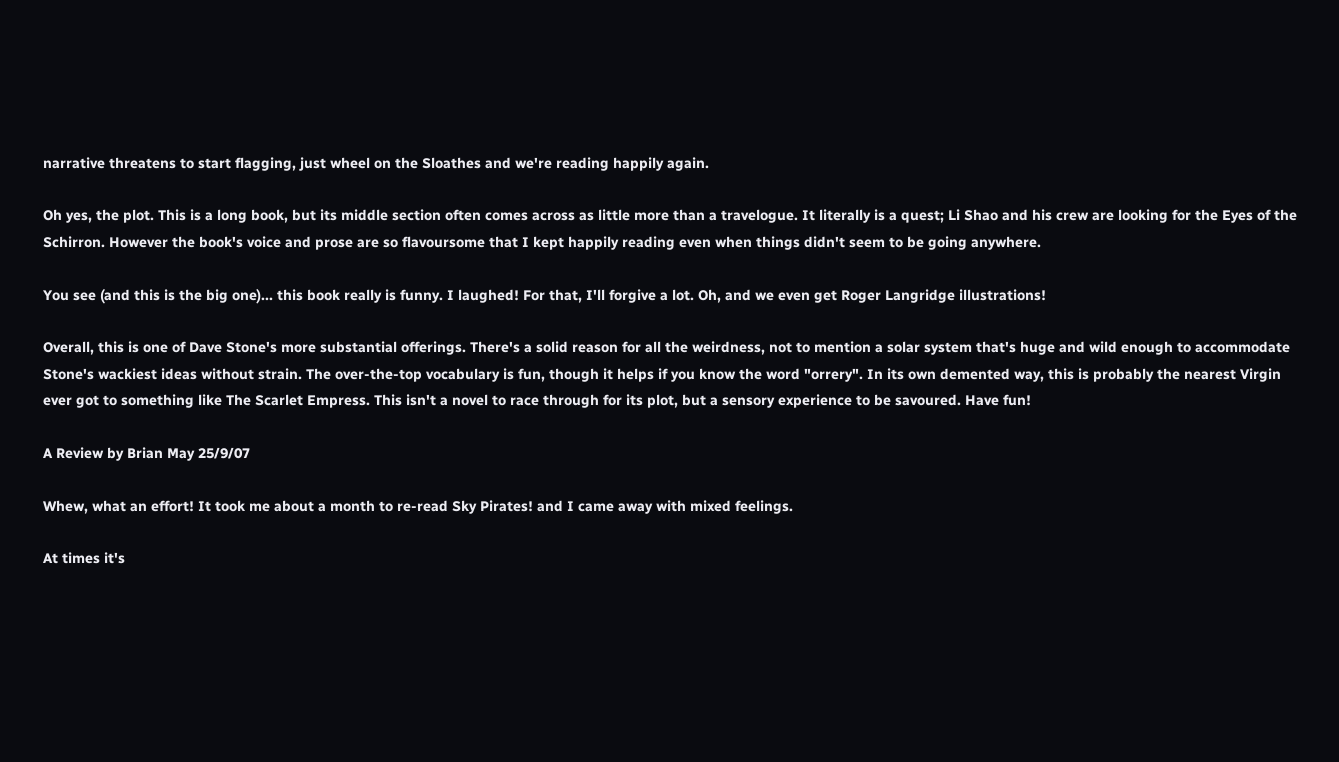narrative threatens to start flagging, just wheel on the Sloathes and we're reading happily again.

Oh yes, the plot. This is a long book, but its middle section often comes across as little more than a travelogue. It literally is a quest; Li Shao and his crew are looking for the Eyes of the Schirron. However the book's voice and prose are so flavoursome that I kept happily reading even when things didn't seem to be going anywhere.

You see (and this is the big one)... this book really is funny. I laughed! For that, I'll forgive a lot. Oh, and we even get Roger Langridge illustrations!

Overall, this is one of Dave Stone's more substantial offerings. There's a solid reason for all the weirdness, not to mention a solar system that's huge and wild enough to accommodate Stone's wackiest ideas without strain. The over-the-top vocabulary is fun, though it helps if you know the word "orrery". In its own demented way, this is probably the nearest Virgin ever got to something like The Scarlet Empress. This isn't a novel to race through for its plot, but a sensory experience to be savoured. Have fun!

A Review by Brian May 25/9/07

Whew, what an effort! It took me about a month to re-read Sky Pirates! and I came away with mixed feelings.

At times it's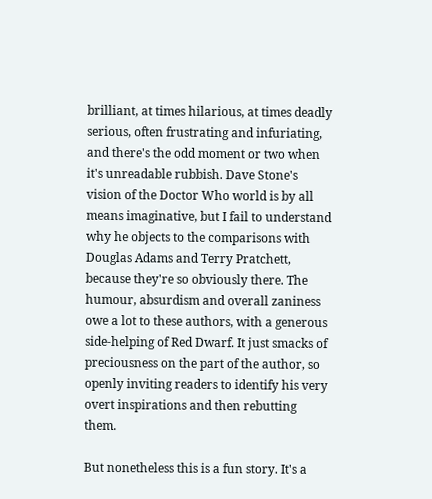brilliant, at times hilarious, at times deadly serious, often frustrating and infuriating, and there's the odd moment or two when it's unreadable rubbish. Dave Stone's vision of the Doctor Who world is by all means imaginative, but I fail to understand why he objects to the comparisons with Douglas Adams and Terry Pratchett, because they're so obviously there. The humour, absurdism and overall zaniness owe a lot to these authors, with a generous side-helping of Red Dwarf. It just smacks of preciousness on the part of the author, so openly inviting readers to identify his very overt inspirations and then rebutting them.

But nonetheless this is a fun story. It's a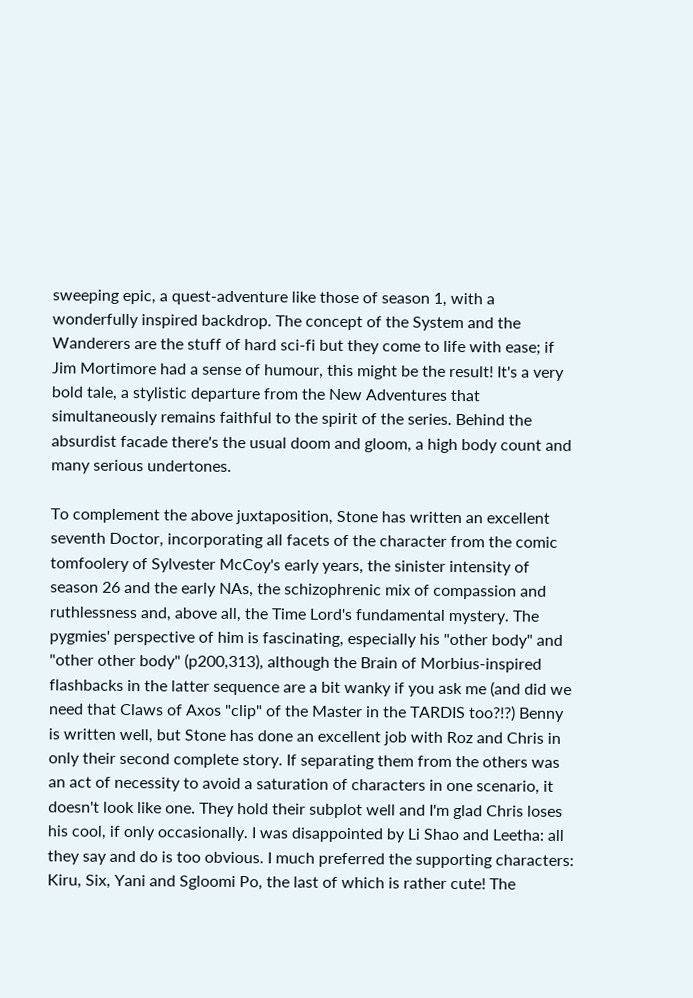sweeping epic, a quest-adventure like those of season 1, with a wonderfully inspired backdrop. The concept of the System and the Wanderers are the stuff of hard sci-fi but they come to life with ease; if Jim Mortimore had a sense of humour, this might be the result! It's a very bold tale, a stylistic departure from the New Adventures that simultaneously remains faithful to the spirit of the series. Behind the absurdist facade there's the usual doom and gloom, a high body count and many serious undertones.

To complement the above juxtaposition, Stone has written an excellent seventh Doctor, incorporating all facets of the character from the comic tomfoolery of Sylvester McCoy's early years, the sinister intensity of season 26 and the early NAs, the schizophrenic mix of compassion and ruthlessness and, above all, the Time Lord's fundamental mystery. The pygmies' perspective of him is fascinating, especially his "other body" and "other other body" (p200,313), although the Brain of Morbius-inspired flashbacks in the latter sequence are a bit wanky if you ask me (and did we need that Claws of Axos "clip" of the Master in the TARDIS too?!?) Benny is written well, but Stone has done an excellent job with Roz and Chris in only their second complete story. If separating them from the others was an act of necessity to avoid a saturation of characters in one scenario, it doesn't look like one. They hold their subplot well and I'm glad Chris loses his cool, if only occasionally. I was disappointed by Li Shao and Leetha: all they say and do is too obvious. I much preferred the supporting characters: Kiru, Six, Yani and Sgloomi Po, the last of which is rather cute! The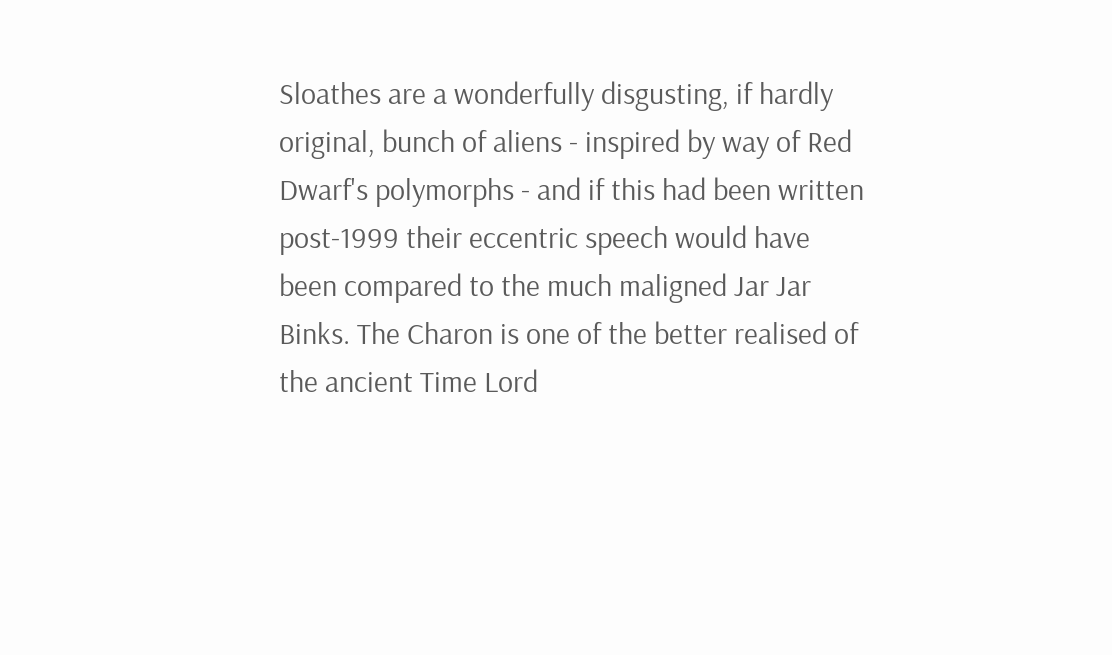Sloathes are a wonderfully disgusting, if hardly original, bunch of aliens - inspired by way of Red Dwarf's polymorphs - and if this had been written post-1999 their eccentric speech would have been compared to the much maligned Jar Jar Binks. The Charon is one of the better realised of the ancient Time Lord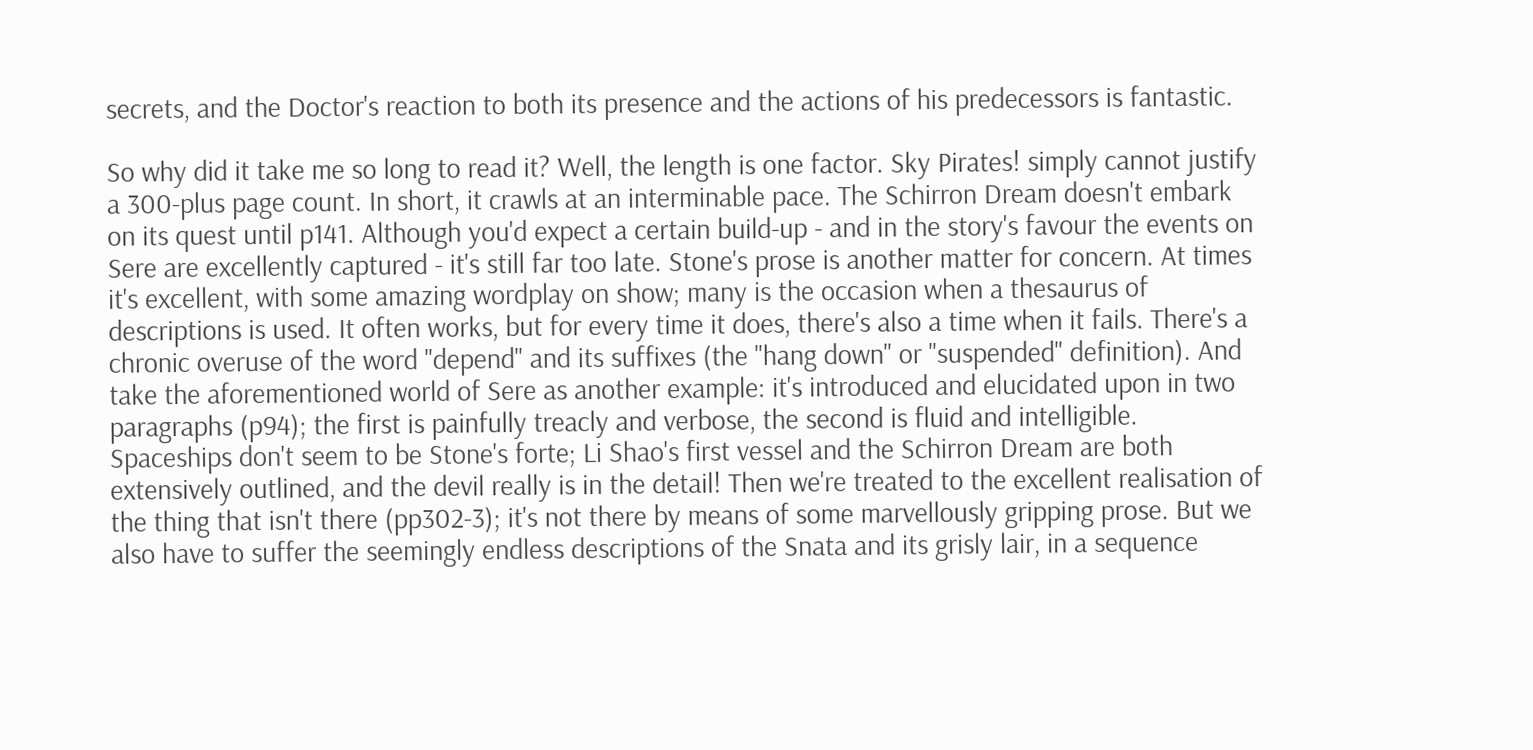secrets, and the Doctor's reaction to both its presence and the actions of his predecessors is fantastic.

So why did it take me so long to read it? Well, the length is one factor. Sky Pirates! simply cannot justify a 300-plus page count. In short, it crawls at an interminable pace. The Schirron Dream doesn't embark on its quest until p141. Although you'd expect a certain build-up - and in the story's favour the events on Sere are excellently captured - it's still far too late. Stone's prose is another matter for concern. At times it's excellent, with some amazing wordplay on show; many is the occasion when a thesaurus of descriptions is used. It often works, but for every time it does, there's also a time when it fails. There's a chronic overuse of the word "depend" and its suffixes (the "hang down" or "suspended" definition). And take the aforementioned world of Sere as another example: it's introduced and elucidated upon in two paragraphs (p94); the first is painfully treacly and verbose, the second is fluid and intelligible. Spaceships don't seem to be Stone's forte; Li Shao's first vessel and the Schirron Dream are both extensively outlined, and the devil really is in the detail! Then we're treated to the excellent realisation of the thing that isn't there (pp302-3); it's not there by means of some marvellously gripping prose. But we also have to suffer the seemingly endless descriptions of the Snata and its grisly lair, in a sequence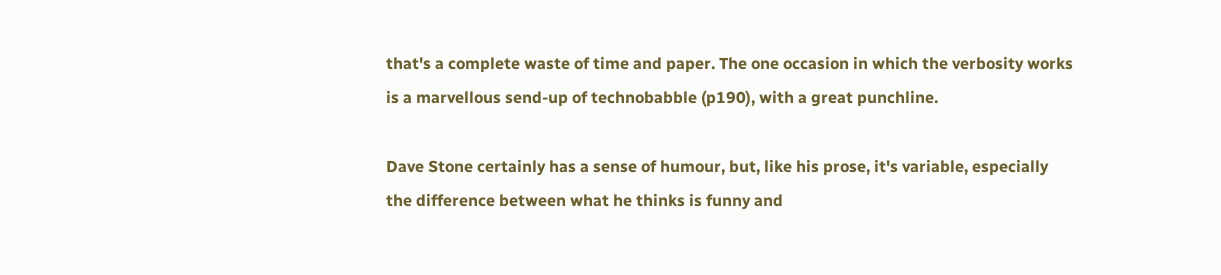that's a complete waste of time and paper. The one occasion in which the verbosity works is a marvellous send-up of technobabble (p190), with a great punchline.

Dave Stone certainly has a sense of humour, but, like his prose, it's variable, especially the difference between what he thinks is funny and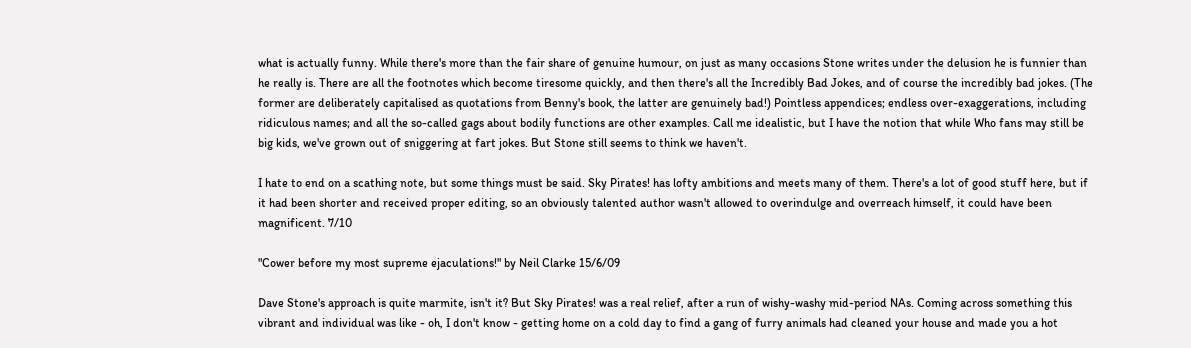what is actually funny. While there's more than the fair share of genuine humour, on just as many occasions Stone writes under the delusion he is funnier than he really is. There are all the footnotes which become tiresome quickly, and then there's all the Incredibly Bad Jokes, and of course the incredibly bad jokes. (The former are deliberately capitalised as quotations from Benny's book, the latter are genuinely bad!) Pointless appendices; endless over-exaggerations, including ridiculous names; and all the so-called gags about bodily functions are other examples. Call me idealistic, but I have the notion that while Who fans may still be big kids, we've grown out of sniggering at fart jokes. But Stone still seems to think we haven't.

I hate to end on a scathing note, but some things must be said. Sky Pirates! has lofty ambitions and meets many of them. There's a lot of good stuff here, but if it had been shorter and received proper editing, so an obviously talented author wasn't allowed to overindulge and overreach himself, it could have been magnificent. 7/10

"Cower before my most supreme ejaculations!" by Neil Clarke 15/6/09

Dave Stone's approach is quite marmite, isn't it? But Sky Pirates! was a real relief, after a run of wishy-washy mid-period NAs. Coming across something this vibrant and individual was like - oh, I don't know - getting home on a cold day to find a gang of furry animals had cleaned your house and made you a hot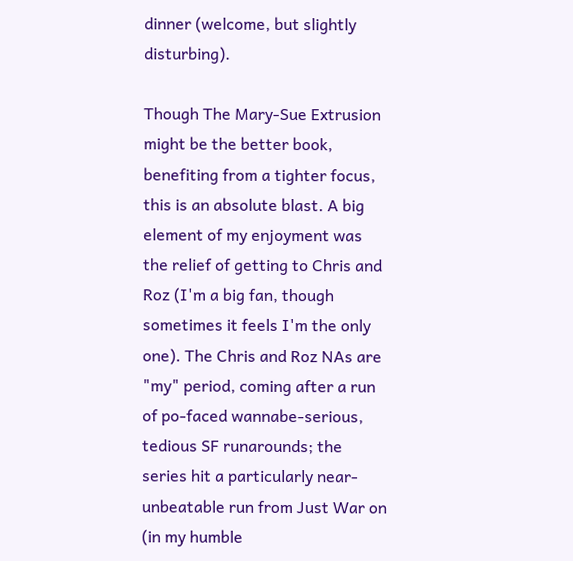dinner (welcome, but slightly disturbing).

Though The Mary-Sue Extrusion might be the better book, benefiting from a tighter focus, this is an absolute blast. A big element of my enjoyment was the relief of getting to Chris and Roz (I'm a big fan, though sometimes it feels I'm the only one). The Chris and Roz NAs are "my" period, coming after a run of po-faced wannabe-serious, tedious SF runarounds; the series hit a particularly near-unbeatable run from Just War on (in my humble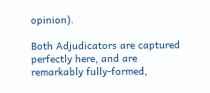opinion).

Both Adjudicators are captured perfectly here, and are remarkably fully-formed,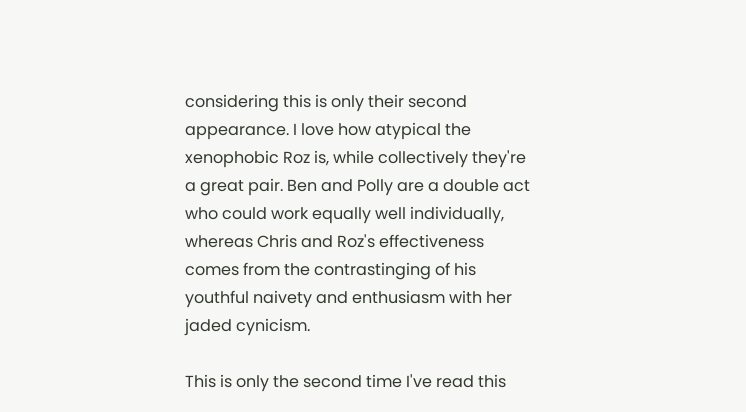considering this is only their second appearance. I love how atypical the xenophobic Roz is, while collectively they're a great pair. Ben and Polly are a double act who could work equally well individually, whereas Chris and Roz's effectiveness comes from the contrastinging of his youthful naivety and enthusiasm with her jaded cynicism.

This is only the second time I've read this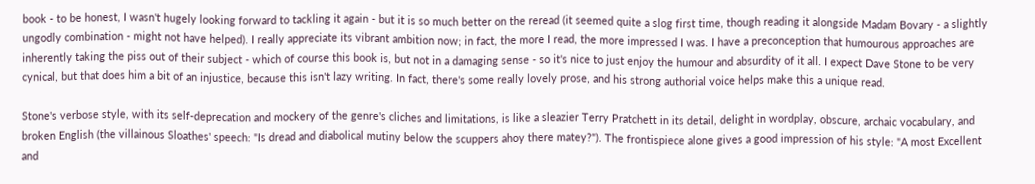book - to be honest, I wasn't hugely looking forward to tackling it again - but it is so much better on the reread (it seemed quite a slog first time, though reading it alongside Madam Bovary - a slightly ungodly combination - might not have helped). I really appreciate its vibrant ambition now; in fact, the more I read, the more impressed I was. I have a preconception that humourous approaches are inherently taking the piss out of their subject - which of course this book is, but not in a damaging sense - so it's nice to just enjoy the humour and absurdity of it all. I expect Dave Stone to be very cynical, but that does him a bit of an injustice, because this isn't lazy writing. In fact, there's some really lovely prose, and his strong authorial voice helps make this a unique read.

Stone's verbose style, with its self-deprecation and mockery of the genre's cliches and limitations, is like a sleazier Terry Pratchett in its detail, delight in wordplay, obscure, archaic vocabulary, and broken English (the villainous Sloathes' speech: "Is dread and diabolical mutiny below the scuppers ahoy there matey?"). The frontispiece alone gives a good impression of his style: "A most Excellent and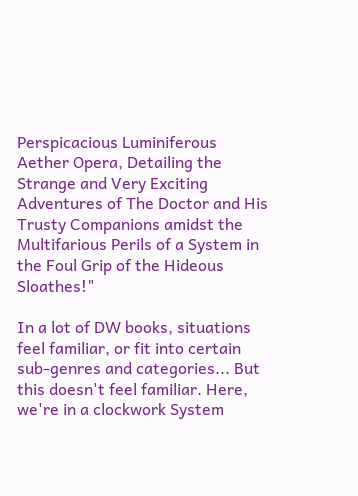Perspicacious Luminiferous Aether Opera, Detailing the Strange and Very Exciting Adventures of The Doctor and His Trusty Companions amidst the Multifarious Perils of a System in the Foul Grip of the Hideous Sloathes!"

In a lot of DW books, situations feel familiar, or fit into certain sub-genres and categories... But this doesn't feel familiar. Here, we're in a clockwork System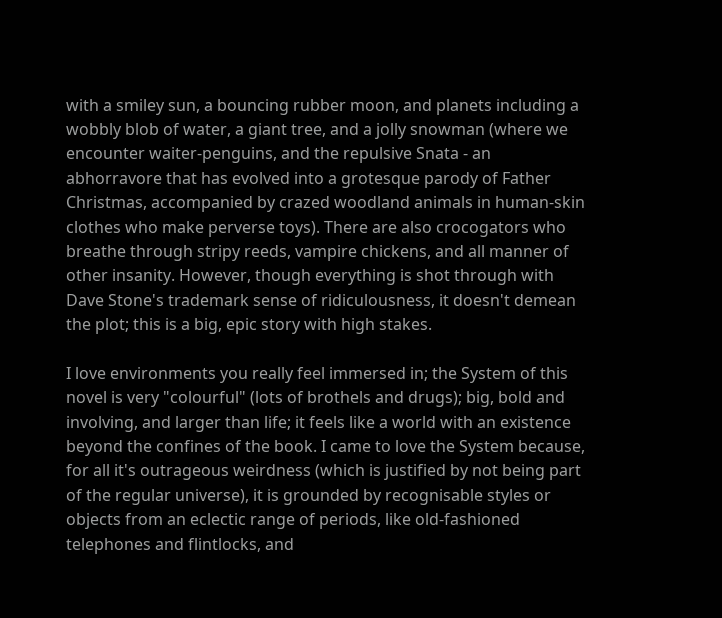with a smiley sun, a bouncing rubber moon, and planets including a wobbly blob of water, a giant tree, and a jolly snowman (where we encounter waiter-penguins, and the repulsive Snata - an abhorravore that has evolved into a grotesque parody of Father Christmas, accompanied by crazed woodland animals in human-skin clothes who make perverse toys). There are also crocogators who breathe through stripy reeds, vampire chickens, and all manner of other insanity. However, though everything is shot through with Dave Stone's trademark sense of ridiculousness, it doesn't demean the plot; this is a big, epic story with high stakes.

I love environments you really feel immersed in; the System of this novel is very "colourful" (lots of brothels and drugs); big, bold and involving, and larger than life; it feels like a world with an existence beyond the confines of the book. I came to love the System because, for all it's outrageous weirdness (which is justified by not being part of the regular universe), it is grounded by recognisable styles or objects from an eclectic range of periods, like old-fashioned telephones and flintlocks, and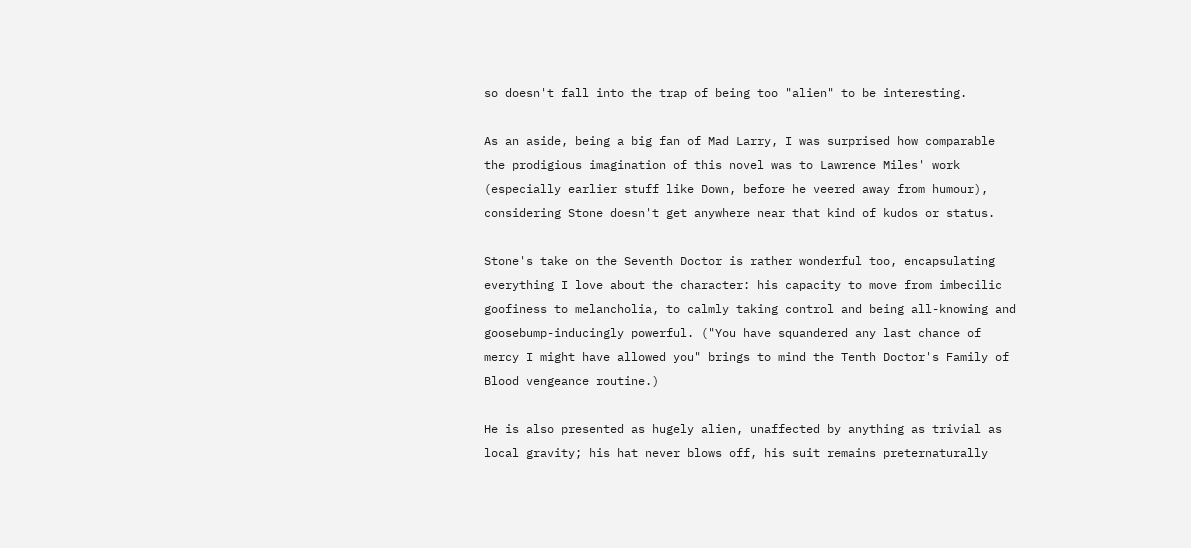so doesn't fall into the trap of being too "alien" to be interesting.

As an aside, being a big fan of Mad Larry, I was surprised how comparable the prodigious imagination of this novel was to Lawrence Miles' work (especially earlier stuff like Down, before he veered away from humour), considering Stone doesn't get anywhere near that kind of kudos or status.

Stone's take on the Seventh Doctor is rather wonderful too, encapsulating everything I love about the character: his capacity to move from imbecilic goofiness to melancholia, to calmly taking control and being all-knowing and goosebump-inducingly powerful. ("You have squandered any last chance of mercy I might have allowed you" brings to mind the Tenth Doctor's Family of Blood vengeance routine.)

He is also presented as hugely alien, unaffected by anything as trivial as local gravity; his hat never blows off, his suit remains preternaturally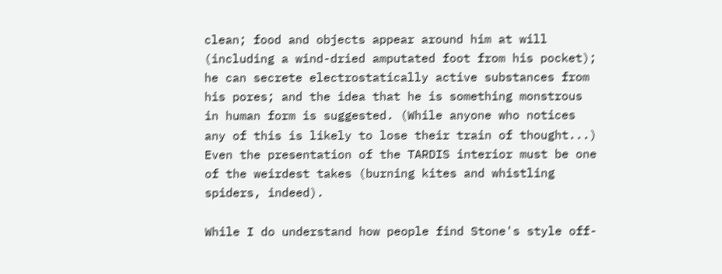clean; food and objects appear around him at will (including a wind-dried amputated foot from his pocket); he can secrete electrostatically active substances from his pores; and the idea that he is something monstrous in human form is suggested. (While anyone who notices any of this is likely to lose their train of thought...) Even the presentation of the TARDIS interior must be one of the weirdest takes (burning kites and whistling spiders, indeed).

While I do understand how people find Stone's style off-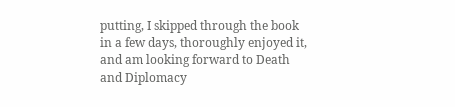putting, I skipped through the book in a few days, thoroughly enjoyed it, and am looking forward to Death and Diplomacy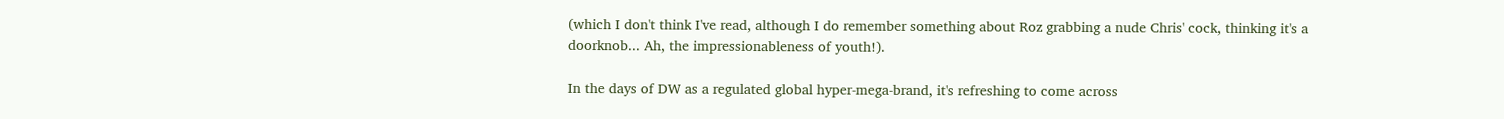(which I don't think I've read, although I do remember something about Roz grabbing a nude Chris' cock, thinking it's a doorknob... Ah, the impressionableness of youth!).

In the days of DW as a regulated global hyper-mega-brand, it's refreshing to come across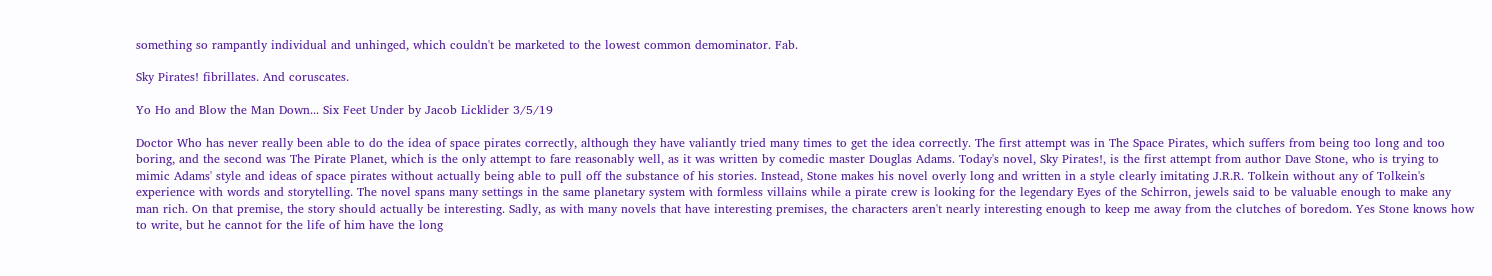something so rampantly individual and unhinged, which couldn't be marketed to the lowest common demominator. Fab.

Sky Pirates! fibrillates. And coruscates.

Yo Ho and Blow the Man Down... Six Feet Under by Jacob Licklider 3/5/19

Doctor Who has never really been able to do the idea of space pirates correctly, although they have valiantly tried many times to get the idea correctly. The first attempt was in The Space Pirates, which suffers from being too long and too boring, and the second was The Pirate Planet, which is the only attempt to fare reasonably well, as it was written by comedic master Douglas Adams. Today's novel, Sky Pirates!, is the first attempt from author Dave Stone, who is trying to mimic Adams' style and ideas of space pirates without actually being able to pull off the substance of his stories. Instead, Stone makes his novel overly long and written in a style clearly imitating J.R.R. Tolkein without any of Tolkein's experience with words and storytelling. The novel spans many settings in the same planetary system with formless villains while a pirate crew is looking for the legendary Eyes of the Schirron, jewels said to be valuable enough to make any man rich. On that premise, the story should actually be interesting. Sadly, as with many novels that have interesting premises, the characters aren't nearly interesting enough to keep me away from the clutches of boredom. Yes Stone knows how to write, but he cannot for the life of him have the long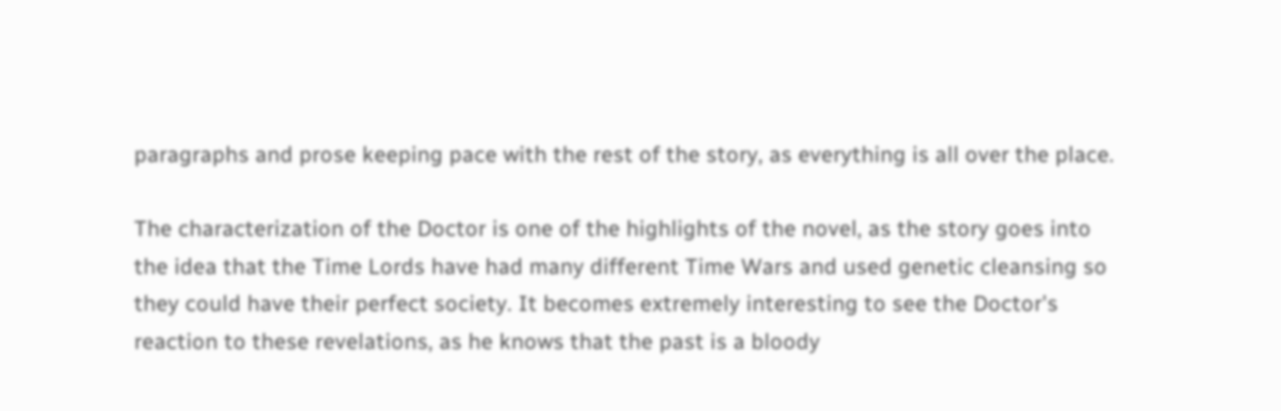paragraphs and prose keeping pace with the rest of the story, as everything is all over the place.

The characterization of the Doctor is one of the highlights of the novel, as the story goes into the idea that the Time Lords have had many different Time Wars and used genetic cleansing so they could have their perfect society. It becomes extremely interesting to see the Doctor's reaction to these revelations, as he knows that the past is a bloody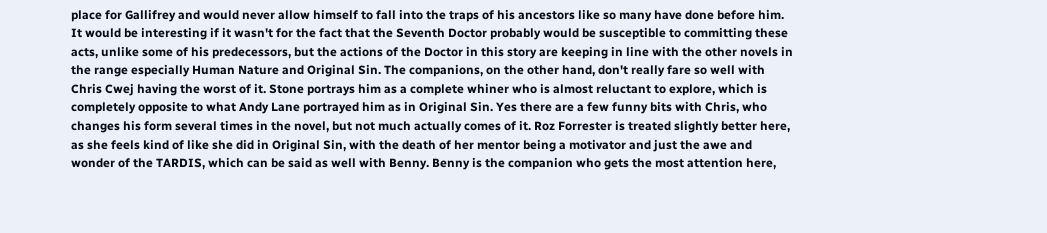place for Gallifrey and would never allow himself to fall into the traps of his ancestors like so many have done before him. It would be interesting if it wasn't for the fact that the Seventh Doctor probably would be susceptible to committing these acts, unlike some of his predecessors, but the actions of the Doctor in this story are keeping in line with the other novels in the range especially Human Nature and Original Sin. The companions, on the other hand, don't really fare so well with Chris Cwej having the worst of it. Stone portrays him as a complete whiner who is almost reluctant to explore, which is completely opposite to what Andy Lane portrayed him as in Original Sin. Yes there are a few funny bits with Chris, who changes his form several times in the novel, but not much actually comes of it. Roz Forrester is treated slightly better here, as she feels kind of like she did in Original Sin, with the death of her mentor being a motivator and just the awe and wonder of the TARDIS, which can be said as well with Benny. Benny is the companion who gets the most attention here,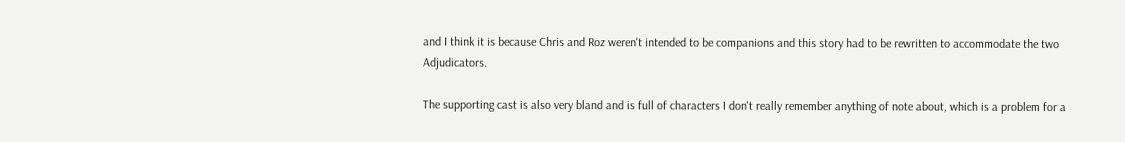and I think it is because Chris and Roz weren't intended to be companions and this story had to be rewritten to accommodate the two Adjudicators.

The supporting cast is also very bland and is full of characters I don't really remember anything of note about, which is a problem for a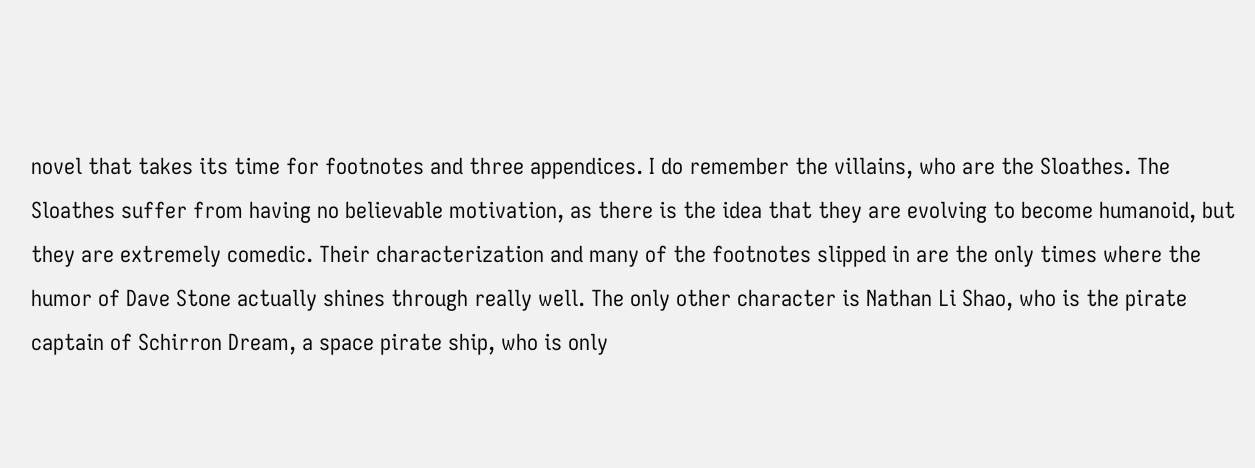novel that takes its time for footnotes and three appendices. I do remember the villains, who are the Sloathes. The Sloathes suffer from having no believable motivation, as there is the idea that they are evolving to become humanoid, but they are extremely comedic. Their characterization and many of the footnotes slipped in are the only times where the humor of Dave Stone actually shines through really well. The only other character is Nathan Li Shao, who is the pirate captain of Schirron Dream, a space pirate ship, who is only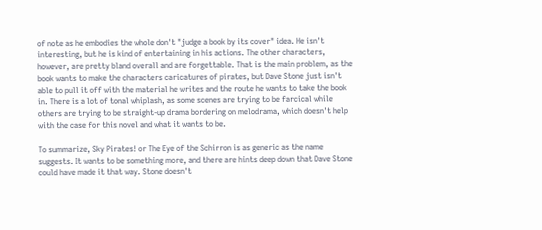of note as he embodies the whole don't "judge a book by its cover" idea. He isn't interesting, but he is kind of entertaining in his actions. The other characters, however, are pretty bland overall and are forgettable. That is the main problem, as the book wants to make the characters caricatures of pirates, but Dave Stone just isn't able to pull it off with the material he writes and the route he wants to take the book in. There is a lot of tonal whiplash, as some scenes are trying to be farcical while others are trying to be straight-up drama bordering on melodrama, which doesn't help with the case for this novel and what it wants to be.

To summarize, Sky Pirates! or The Eye of the Schirron is as generic as the name suggests. It wants to be something more, and there are hints deep down that Dave Stone could have made it that way. Stone doesn't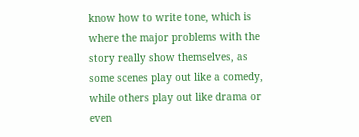know how to write tone, which is where the major problems with the story really show themselves, as some scenes play out like a comedy, while others play out like drama or even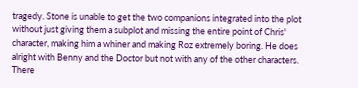tragedy. Stone is unable to get the two companions integrated into the plot without just giving them a subplot and missing the entire point of Chris' character, making him a whiner and making Roz extremely boring. He does alright with Benny and the Doctor but not with any of the other characters. There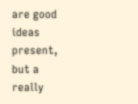are good ideas present, but a really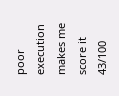poor execution makes me score it 43/100